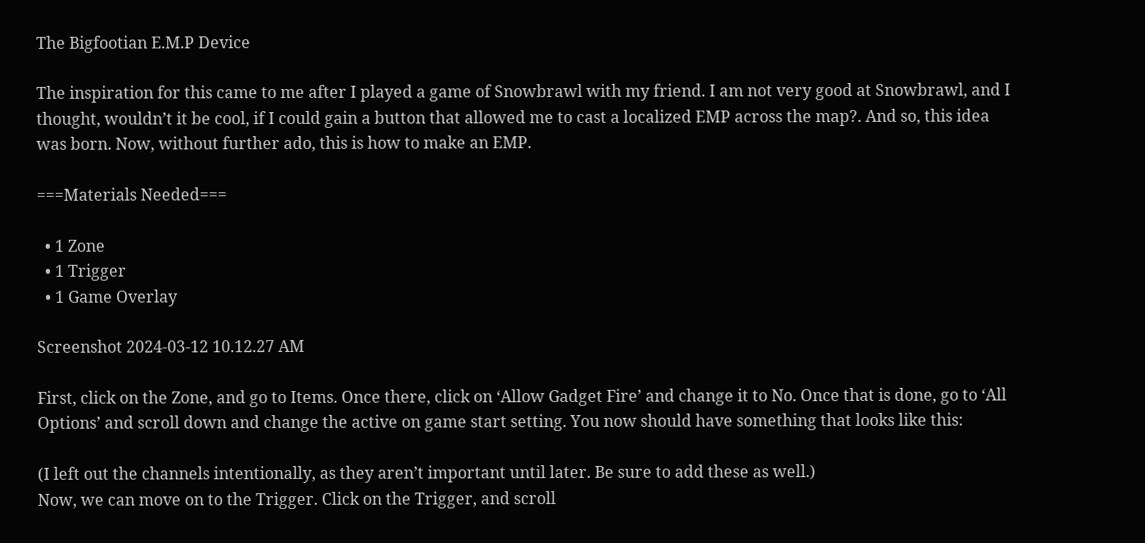The Bigfootian E.M.P Device

The inspiration for this came to me after I played a game of Snowbrawl with my friend. I am not very good at Snowbrawl, and I thought, wouldn’t it be cool, if I could gain a button that allowed me to cast a localized EMP across the map?. And so, this idea was born. Now, without further ado, this is how to make an EMP.

===Materials Needed===

  • 1 Zone
  • 1 Trigger
  • 1 Game Overlay

Screenshot 2024-03-12 10.12.27 AM

First, click on the Zone, and go to Items. Once there, click on ‘Allow Gadget Fire’ and change it to No. Once that is done, go to ‘All Options’ and scroll down and change the active on game start setting. You now should have something that looks like this:

(I left out the channels intentionally, as they aren’t important until later. Be sure to add these as well.)
Now, we can move on to the Trigger. Click on the Trigger, and scroll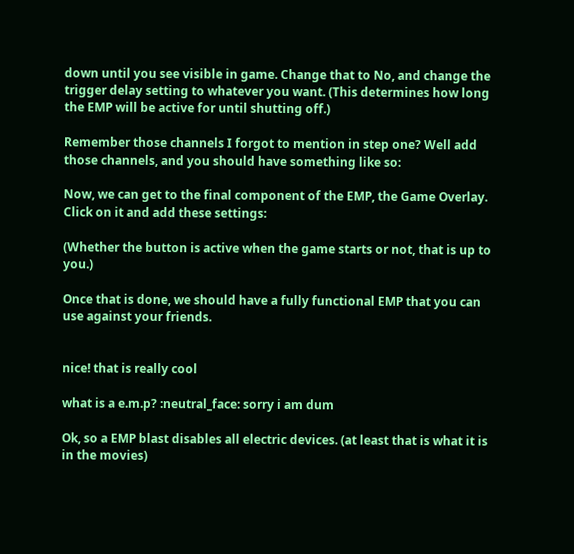down until you see visible in game. Change that to No, and change the trigger delay setting to whatever you want. (This determines how long the EMP will be active for until shutting off.)

Remember those channels I forgot to mention in step one? Well add those channels, and you should have something like so:

Now, we can get to the final component of the EMP, the Game Overlay. Click on it and add these settings:

(Whether the button is active when the game starts or not, that is up to you.)

Once that is done, we should have a fully functional EMP that you can use against your friends.


nice! that is really cool

what is a e.m.p? :neutral_face: sorry i am dum

Ok, so a EMP blast disables all electric devices. (at least that is what it is in the movies)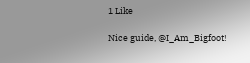1 Like

Nice guide, @I_Am_Bigfoot!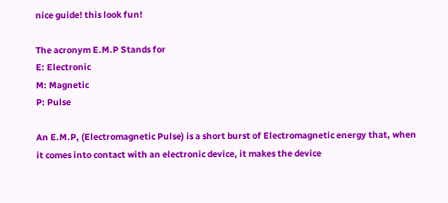nice guide! this look fun!

The acronym E.M.P Stands for
E: Electronic
M: Magnetic
P: Pulse

An E.M.P, (Electromagnetic Pulse) is a short burst of Electromagnetic energy that, when it comes into contact with an electronic device, it makes the device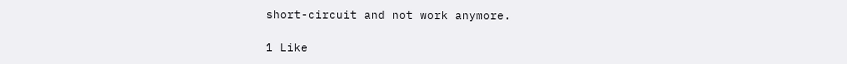short-circuit and not work anymore.

1 Like